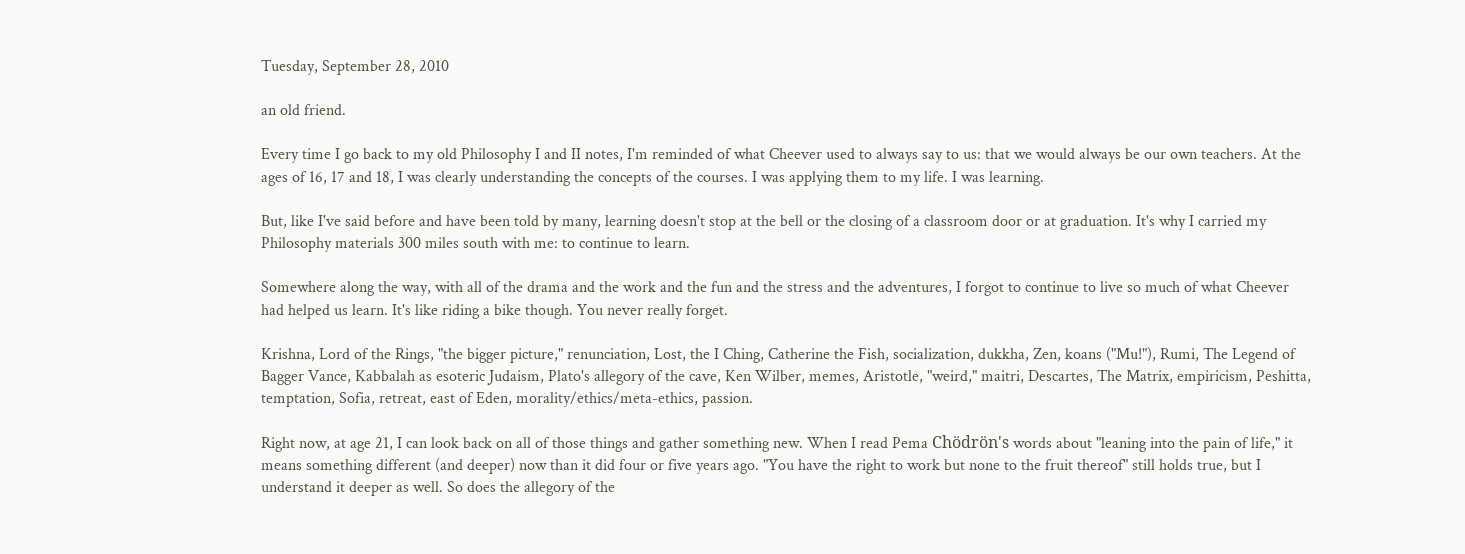Tuesday, September 28, 2010

an old friend.

Every time I go back to my old Philosophy I and II notes, I'm reminded of what Cheever used to always say to us: that we would always be our own teachers. At the ages of 16, 17 and 18, I was clearly understanding the concepts of the courses. I was applying them to my life. I was learning.

But, like I've said before and have been told by many, learning doesn't stop at the bell or the closing of a classroom door or at graduation. It's why I carried my Philosophy materials 300 miles south with me: to continue to learn.

Somewhere along the way, with all of the drama and the work and the fun and the stress and the adventures, I forgot to continue to live so much of what Cheever had helped us learn. It's like riding a bike though. You never really forget.

Krishna, Lord of the Rings, "the bigger picture," renunciation, Lost, the I Ching, Catherine the Fish, socialization, dukkha, Zen, koans ("Mu!"), Rumi, The Legend of Bagger Vance, Kabbalah as esoteric Judaism, Plato's allegory of the cave, Ken Wilber, memes, Aristotle, "weird," maitri, Descartes, The Matrix, empiricism, Peshitta, temptation, Sofia, retreat, east of Eden, morality/ethics/meta-ethics, passion.

Right now, at age 21, I can look back on all of those things and gather something new. When I read Pema Chödrön's words about "leaning into the pain of life," it means something different (and deeper) now than it did four or five years ago. "You have the right to work but none to the fruit thereof" still holds true, but I understand it deeper as well. So does the allegory of the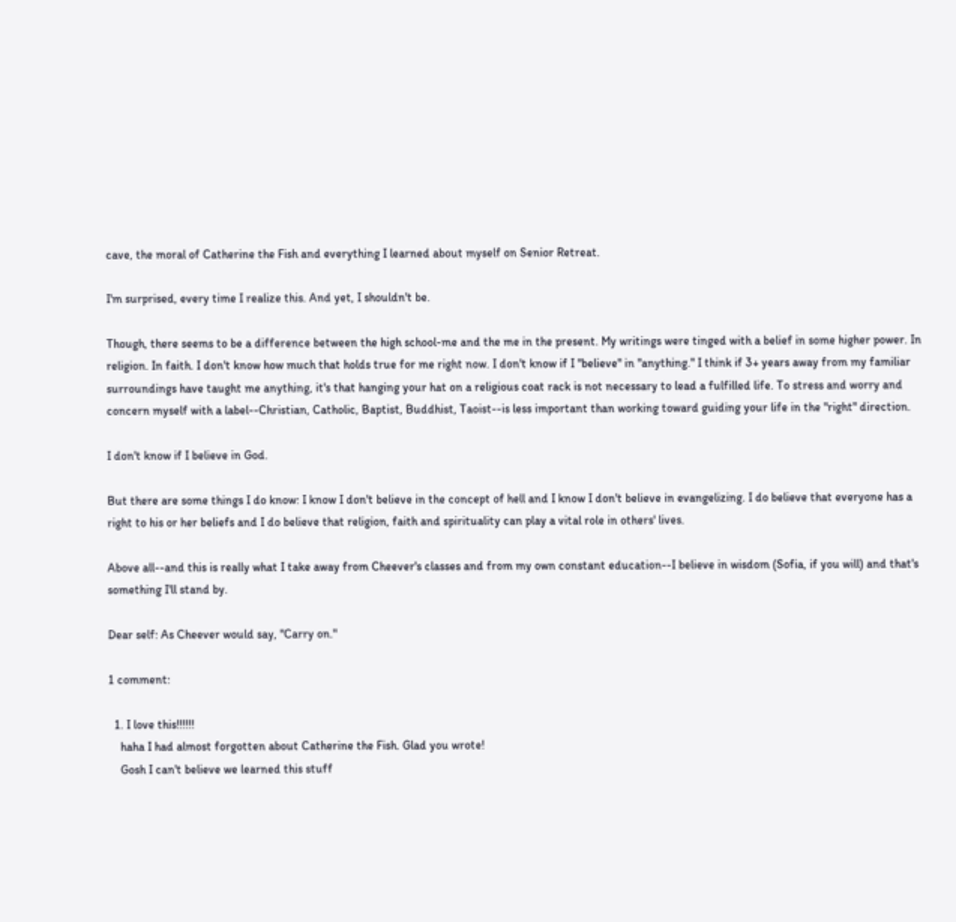cave, the moral of Catherine the Fish and everything I learned about myself on Senior Retreat.

I'm surprised, every time I realize this. And yet, I shouldn't be.

Though, there seems to be a difference between the high school-me and the me in the present. My writings were tinged with a belief in some higher power. In religion. In faith. I don't know how much that holds true for me right now. I don't know if I "believe" in "anything." I think if 3+ years away from my familiar surroundings have taught me anything, it's that hanging your hat on a religious coat rack is not necessary to lead a fulfilled life. To stress and worry and concern myself with a label--Christian, Catholic, Baptist, Buddhist, Taoist--is less important than working toward guiding your life in the "right" direction.

I don't know if I believe in God.

But there are some things I do know: I know I don't believe in the concept of hell and I know I don't believe in evangelizing. I do believe that everyone has a right to his or her beliefs and I do believe that religion, faith and spirituality can play a vital role in others' lives.

Above all--and this is really what I take away from Cheever's classes and from my own constant education--I believe in wisdom (Sofia, if you will) and that's something I'll stand by.

Dear self: As Cheever would say, "Carry on."

1 comment:

  1. I love this!!!!!!
    haha I had almost forgotten about Catherine the Fish. Glad you wrote!
    Gosh I can't believe we learned this stuff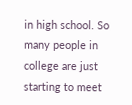in high school. So many people in college are just starting to meet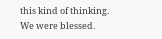this kind of thinking. We were blessed.